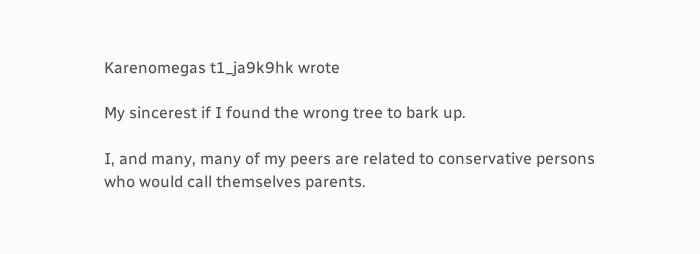Karenomegas t1_ja9k9hk wrote

My sincerest if I found the wrong tree to bark up.

I, and many, many of my peers are related to conservative persons who would call themselves parents.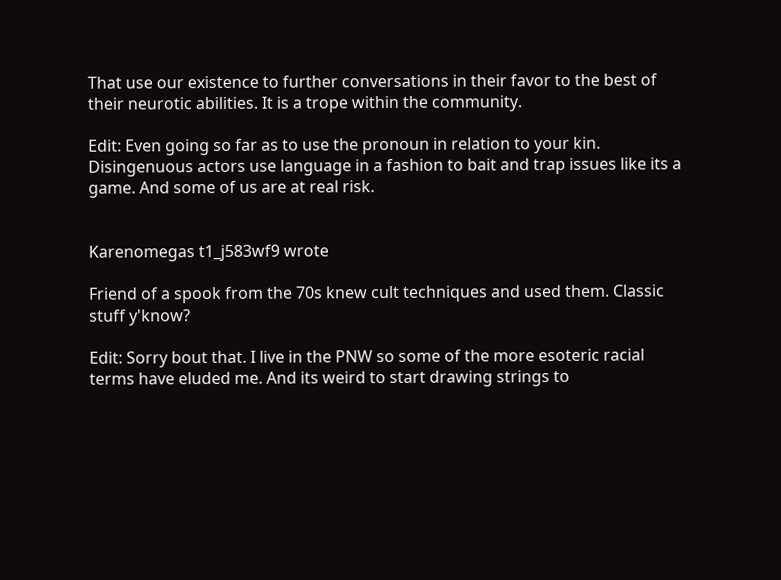That use our existence to further conversations in their favor to the best of their neurotic abilities. It is a trope within the community.

Edit: Even going so far as to use the pronoun in relation to your kin. Disingenuous actors use language in a fashion to bait and trap issues like its a game. And some of us are at real risk.


Karenomegas t1_j583wf9 wrote

Friend of a spook from the 70s knew cult techniques and used them. Classic stuff y'know?

Edit: Sorry bout that. I live in the PNW so some of the more esoteric racial terms have eluded me. And its weird to start drawing strings to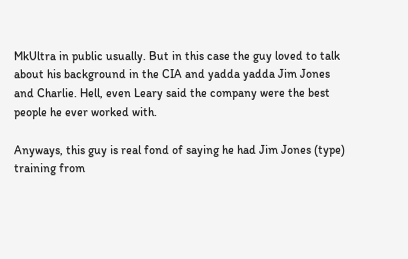MkUltra in public usually. But in this case the guy loved to talk about his background in the CIA and yadda yadda Jim Jones and Charlie. Hell, even Leary said the company were the best people he ever worked with.

Anyways, this guy is real fond of saying he had Jim Jones (type) training from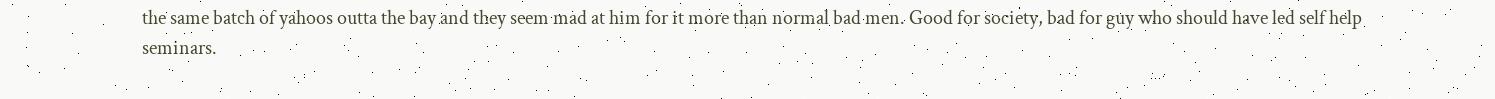the same batch of yahoos outta the bay and they seem mad at him for it more than normal bad men. Good for society, bad for guy who should have led self help seminars.